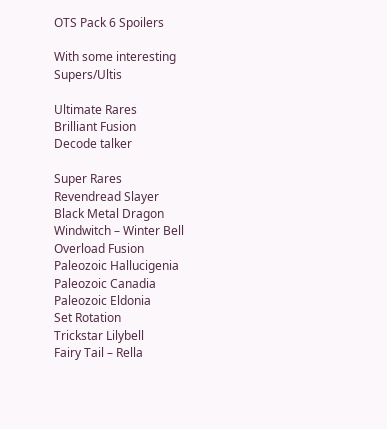OTS Pack 6 Spoilers

With some interesting Supers/Ultis

Ultimate Rares
Brilliant Fusion
Decode talker

Super Rares
Revendread Slayer
Black Metal Dragon
Windwitch – Winter Bell
Overload Fusion
Paleozoic Hallucigenia
Paleozoic Canadia
Paleozoic Eldonia
Set Rotation
Trickstar Lilybell
Fairy Tail – Rella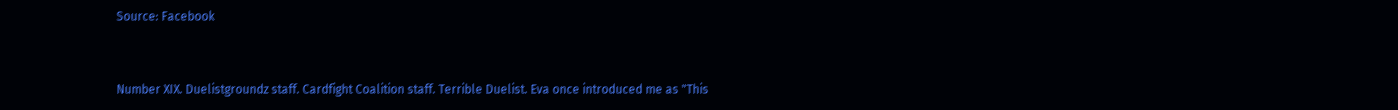Source: Facebook


Number XIX. Duelistgroundz staff. Cardfight Coalition staff. Terrible Duelist. Eva once introduced me as "This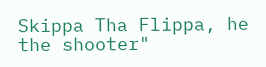Skippa Tha Flippa, he the shooter"